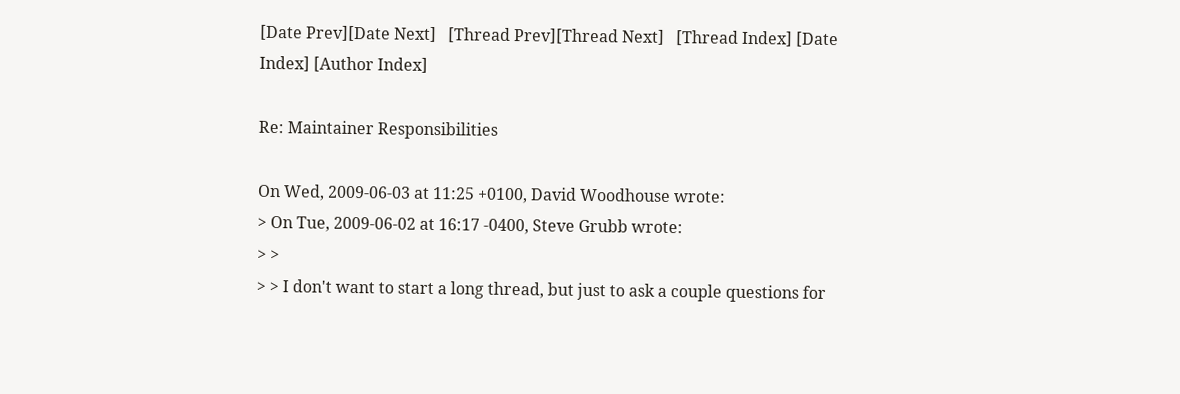[Date Prev][Date Next]   [Thread Prev][Thread Next]   [Thread Index] [Date Index] [Author Index]

Re: Maintainer Responsibilities

On Wed, 2009-06-03 at 11:25 +0100, David Woodhouse wrote:
> On Tue, 2009-06-02 at 16:17 -0400, Steve Grubb wrote:
> >
> > I don't want to start a long thread, but just to ask a couple questions for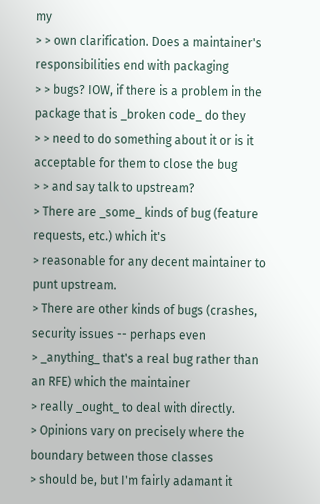my
> > own clarification. Does a maintainer's responsibilities end with packaging
> > bugs? IOW, if there is a problem in the package that is _broken code_ do they
> > need to do something about it or is it acceptable for them to close the bug
> > and say talk to upstream?
> There are _some_ kinds of bug (feature requests, etc.) which it's
> reasonable for any decent maintainer to punt upstream.
> There are other kinds of bugs (crashes, security issues -- perhaps even
> _anything_ that's a real bug rather than an RFE) which the maintainer
> really _ought_ to deal with directly.
> Opinions vary on precisely where the boundary between those classes
> should be, but I'm fairly adamant it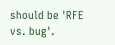should be 'RFE vs. bug'.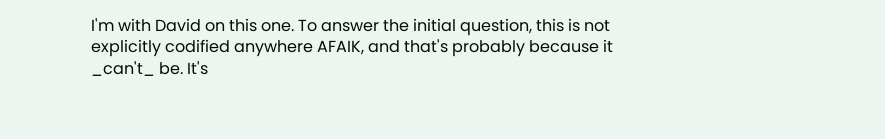I'm with David on this one. To answer the initial question, this is not
explicitly codified anywhere AFAIK, and that's probably because it
_can't_ be. It's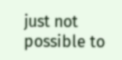just not possible to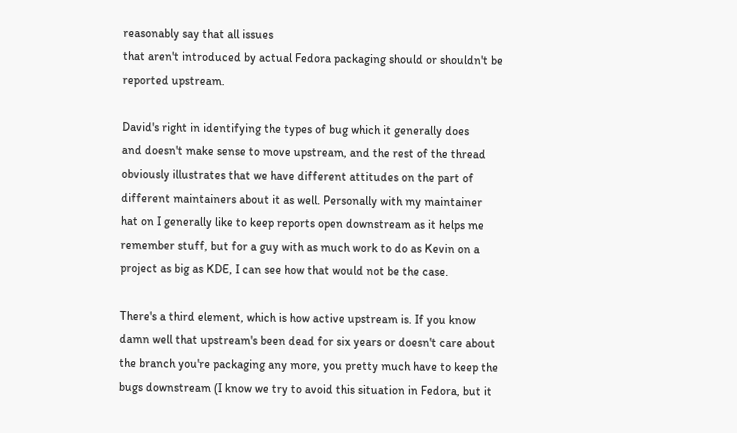reasonably say that all issues
that aren't introduced by actual Fedora packaging should or shouldn't be
reported upstream.

David's right in identifying the types of bug which it generally does
and doesn't make sense to move upstream, and the rest of the thread
obviously illustrates that we have different attitudes on the part of
different maintainers about it as well. Personally with my maintainer
hat on I generally like to keep reports open downstream as it helps me
remember stuff, but for a guy with as much work to do as Kevin on a
project as big as KDE, I can see how that would not be the case.

There's a third element, which is how active upstream is. If you know
damn well that upstream's been dead for six years or doesn't care about
the branch you're packaging any more, you pretty much have to keep the
bugs downstream (I know we try to avoid this situation in Fedora, but it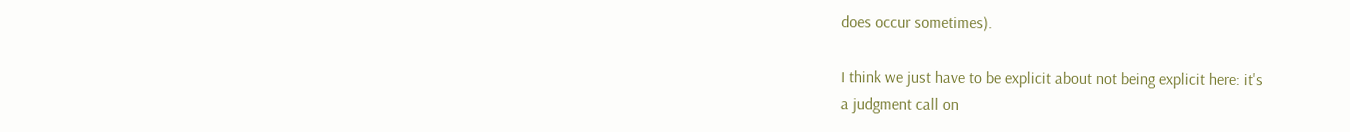does occur sometimes).

I think we just have to be explicit about not being explicit here: it's
a judgment call on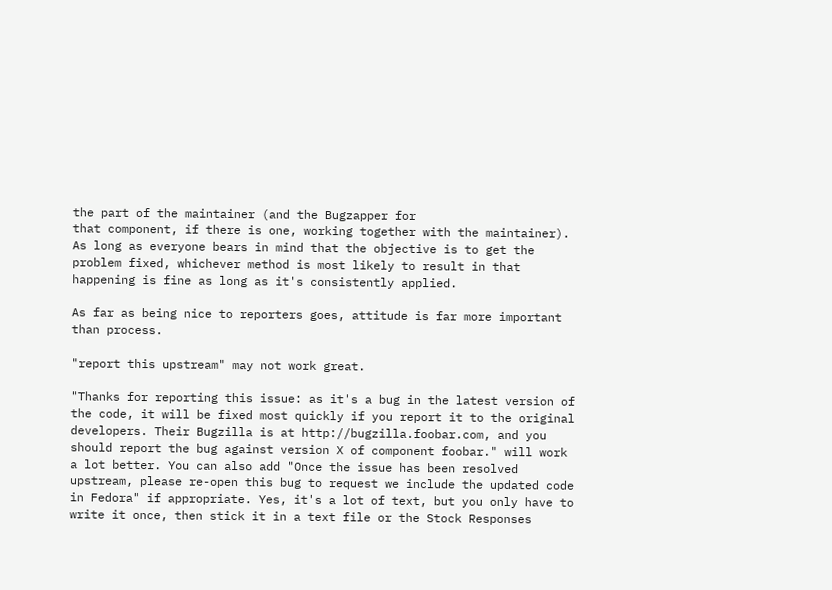the part of the maintainer (and the Bugzapper for
that component, if there is one, working together with the maintainer).
As long as everyone bears in mind that the objective is to get the
problem fixed, whichever method is most likely to result in that
happening is fine as long as it's consistently applied.

As far as being nice to reporters goes, attitude is far more important
than process.

"report this upstream" may not work great.

"Thanks for reporting this issue: as it's a bug in the latest version of
the code, it will be fixed most quickly if you report it to the original
developers. Their Bugzilla is at http://bugzilla.foobar.com, and you
should report the bug against version X of component foobar." will work
a lot better. You can also add "Once the issue has been resolved
upstream, please re-open this bug to request we include the updated code
in Fedora" if appropriate. Yes, it's a lot of text, but you only have to
write it once, then stick it in a text file or the Stock Responses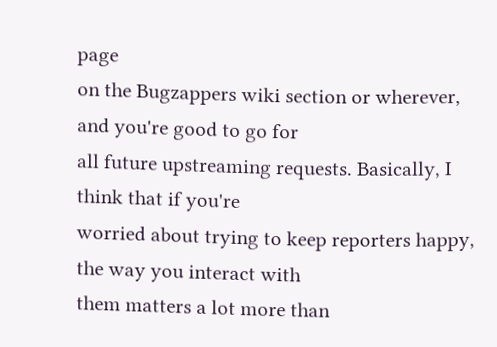page
on the Bugzappers wiki section or wherever, and you're good to go for
all future upstreaming requests. Basically, I think that if you're
worried about trying to keep reporters happy, the way you interact with
them matters a lot more than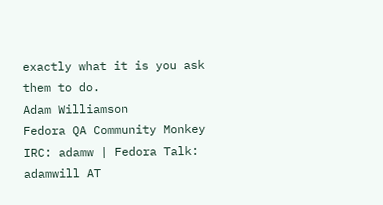exactly what it is you ask them to do.
Adam Williamson
Fedora QA Community Monkey
IRC: adamw | Fedora Talk: adamwill AT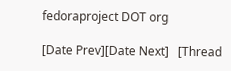fedoraproject DOT org

[Date Prev][Date Next]   [Thread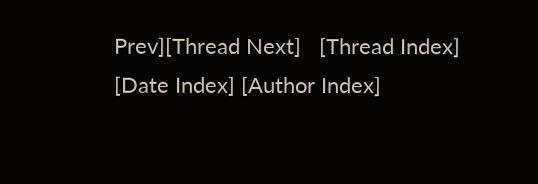Prev][Thread Next]   [Thread Index] [Date Index] [Author Index]